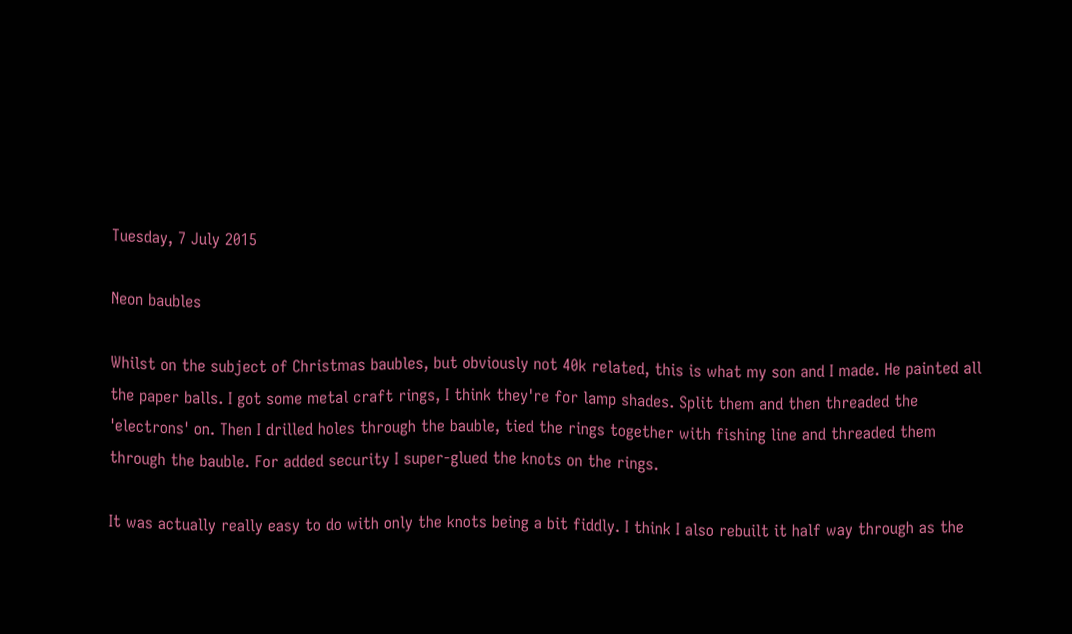Tuesday, 7 July 2015

Neon baubles

Whilst on the subject of Christmas baubles, but obviously not 40k related, this is what my son and I made. He painted all the paper balls. I got some metal craft rings, I think they're for lamp shades. Split them and then threaded the 'electrons' on. Then I drilled holes through the bauble, tied the rings together with fishing line and threaded them through the bauble. For added security I super-glued the knots on the rings.

It was actually really easy to do with only the knots being a bit fiddly. I think I also rebuilt it half way through as the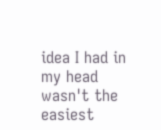idea I had in my head wasn't the easiest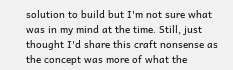solution to build but I'm not sure what was in my mind at the time. Still, just thought I'd share this craft nonsense as the concept was more of what the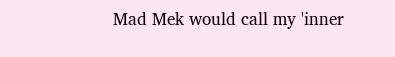Mad Mek would call my 'inner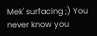Mek' surfacing ;) You never know you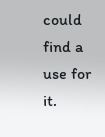could find a use for it.